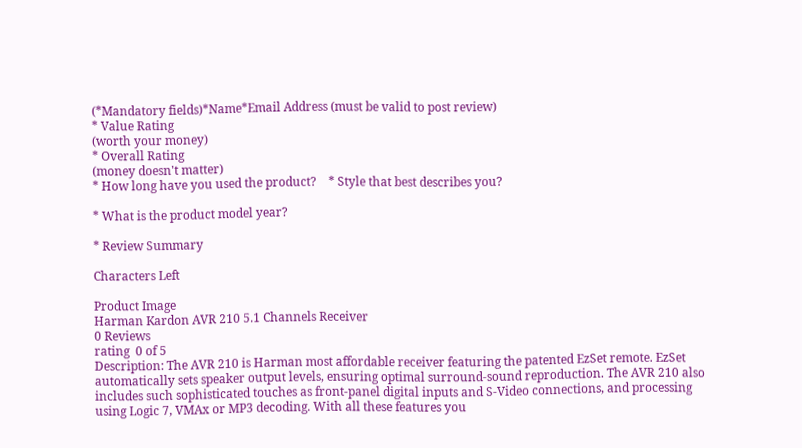(*Mandatory fields)*Name*Email Address (must be valid to post review)
* Value Rating
(worth your money)
* Overall Rating
(money doesn't matter)
* How long have you used the product?    * Style that best describes you?

* What is the product model year?

* Review Summary

Characters Left

Product Image
Harman Kardon AVR 210 5.1 Channels Receiver
0 Reviews
rating  0 of 5
Description: The AVR 210 is Harman most affordable receiver featuring the patented EzSet remote. EzSet automatically sets speaker output levels, ensuring optimal surround-sound reproduction. The AVR 210 also includes such sophisticated touches as front-panel digital inputs and S-Video connections, and processing using Logic 7, VMAx or MP3 decoding. With all these features you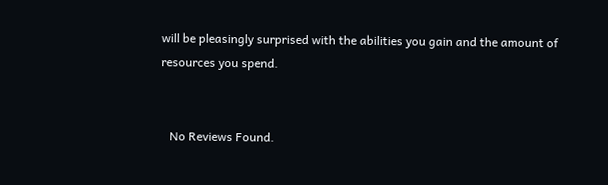will be pleasingly surprised with the abilities you gain and the amount of resources you spend.


   No Reviews Found.